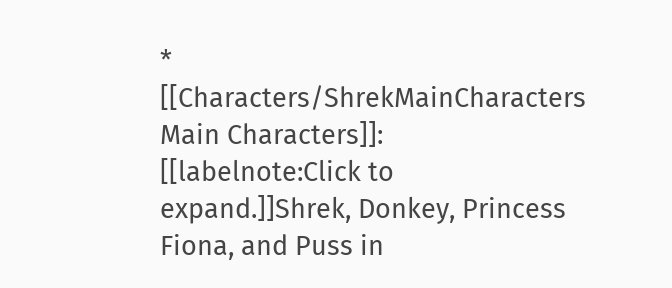* [[Characters/ShrekMainCharacters Main Characters]]: [[labelnote:Click to expand.]]Shrek, Donkey, Princess Fiona, and Puss in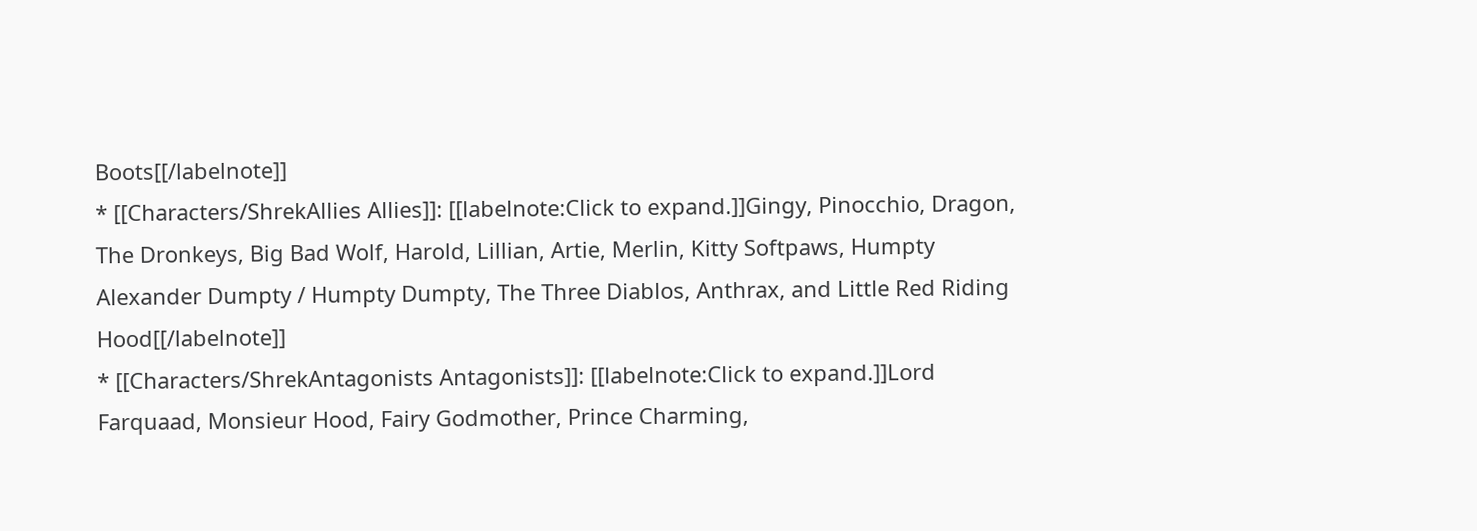Boots[[/labelnote]]
* [[Characters/ShrekAllies Allies]]: [[labelnote:Click to expand.]]Gingy, Pinocchio, Dragon, The Dronkeys, Big Bad Wolf, Harold, Lillian, Artie, Merlin, Kitty Softpaws, Humpty Alexander Dumpty / Humpty Dumpty, The Three Diablos, Anthrax, and Little Red Riding Hood[[/labelnote]]
* [[Characters/ShrekAntagonists Antagonists]]: [[labelnote:Click to expand.]]Lord Farquaad, Monsieur Hood, Fairy Godmother, Prince Charming,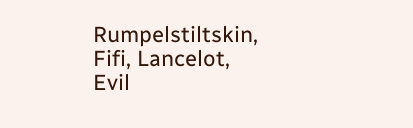Rumpelstiltskin, Fifi, Lancelot, Evil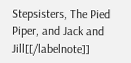Stepsisters, The Pied Piper, and Jack and Jill[[/labelnote]]